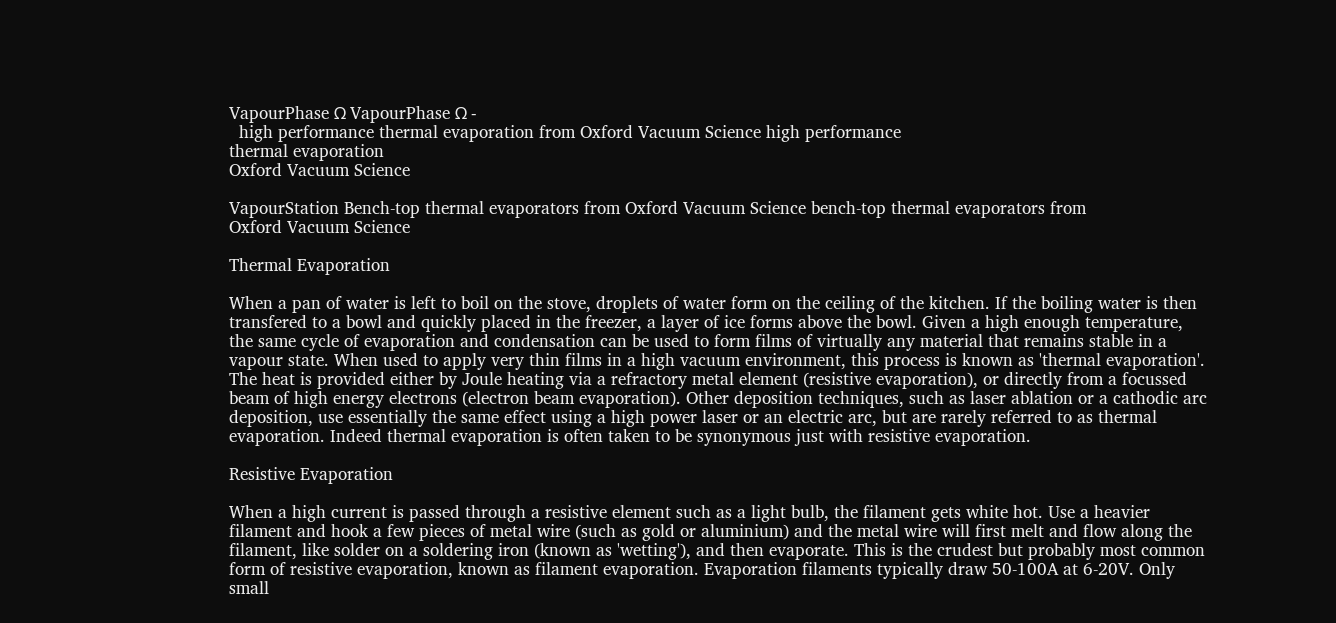VapourPhase Ω VapourPhase Ω -
  high performance thermal evaporation from Oxford Vacuum Science high performance
thermal evaporation
Oxford Vacuum Science

VapourStation Bench-top thermal evaporators from Oxford Vacuum Science bench-top thermal evaporators from
Oxford Vacuum Science

Thermal Evaporation

When a pan of water is left to boil on the stove, droplets of water form on the ceiling of the kitchen. If the boiling water is then transfered to a bowl and quickly placed in the freezer, a layer of ice forms above the bowl. Given a high enough temperature, the same cycle of evaporation and condensation can be used to form films of virtually any material that remains stable in a vapour state. When used to apply very thin films in a high vacuum environment, this process is known as 'thermal evaporation'. The heat is provided either by Joule heating via a refractory metal element (resistive evaporation), or directly from a focussed beam of high energy electrons (electron beam evaporation). Other deposition techniques, such as laser ablation or a cathodic arc deposition, use essentially the same effect using a high power laser or an electric arc, but are rarely referred to as thermal evaporation. Indeed thermal evaporation is often taken to be synonymous just with resistive evaporation.

Resistive Evaporation

When a high current is passed through a resistive element such as a light bulb, the filament gets white hot. Use a heavier filament and hook a few pieces of metal wire (such as gold or aluminium) and the metal wire will first melt and flow along the filament, like solder on a soldering iron (known as 'wetting'), and then evaporate. This is the crudest but probably most common form of resistive evaporation, known as filament evaporation. Evaporation filaments typically draw 50-100A at 6-20V. Only small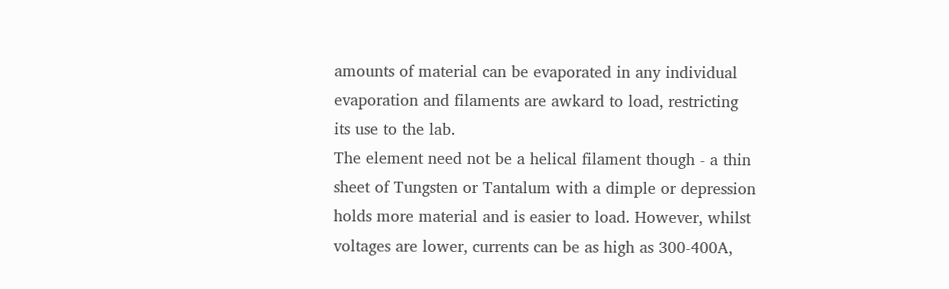amounts of material can be evaporated in any individual evaporation and filaments are awkard to load, restricting its use to the lab.
The element need not be a helical filament though - a thin sheet of Tungsten or Tantalum with a dimple or depression holds more material and is easier to load. However, whilst voltages are lower, currents can be as high as 300-400A,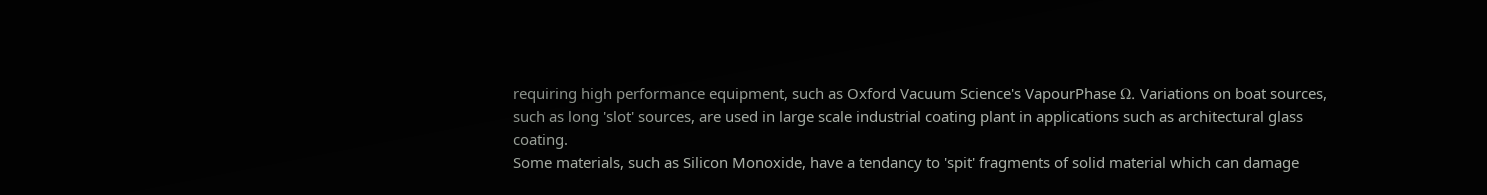requiring high performance equipment, such as Oxford Vacuum Science's VapourPhase Ω. Variations on boat sources, such as long 'slot' sources, are used in large scale industrial coating plant in applications such as architectural glass coating.
Some materials, such as Silicon Monoxide, have a tendancy to 'spit' fragments of solid material which can damage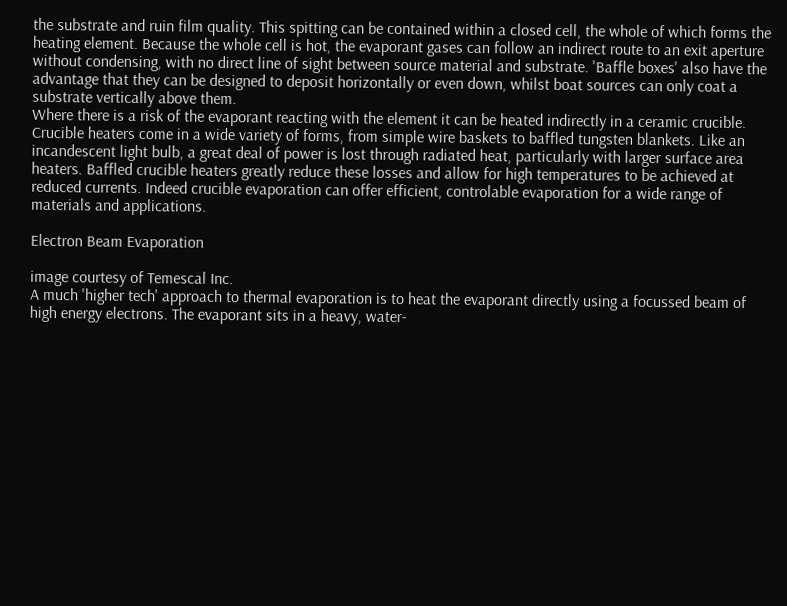the substrate and ruin film quality. This spitting can be contained within a closed cell, the whole of which forms the heating element. Because the whole cell is hot, the evaporant gases can follow an indirect route to an exit aperture without condensing, with no direct line of sight between source material and substrate. 'Baffle boxes' also have the advantage that they can be designed to deposit horizontally or even down, whilst boat sources can only coat a substrate vertically above them.
Where there is a risk of the evaporant reacting with the element it can be heated indirectly in a ceramic crucible. Crucible heaters come in a wide variety of forms, from simple wire baskets to baffled tungsten blankets. Like an incandescent light bulb, a great deal of power is lost through radiated heat, particularly with larger surface area heaters. Baffled crucible heaters greatly reduce these losses and allow for high temperatures to be achieved at reduced currents. Indeed crucible evaporation can offer efficient, controlable evaporation for a wide range of materials and applications.

Electron Beam Evaporation

image courtesy of Temescal Inc.
A much 'higher tech' approach to thermal evaporation is to heat the evaporant directly using a focussed beam of high energy electrons. The evaporant sits in a heavy, water-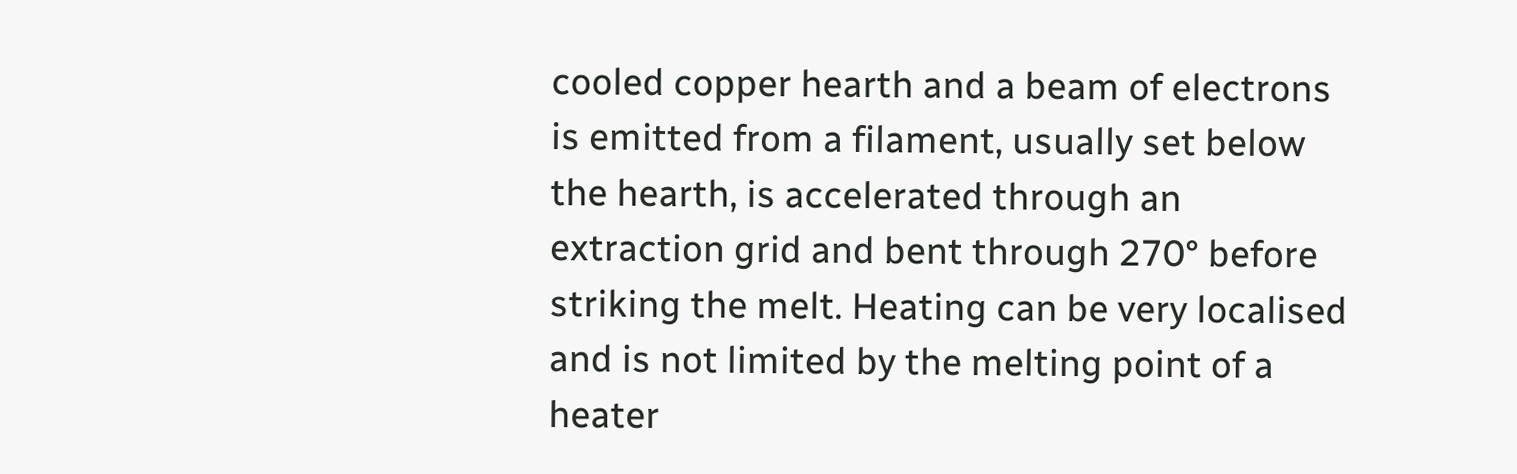cooled copper hearth and a beam of electrons is emitted from a filament, usually set below the hearth, is accelerated through an extraction grid and bent through 270° before striking the melt. Heating can be very localised and is not limited by the melting point of a heater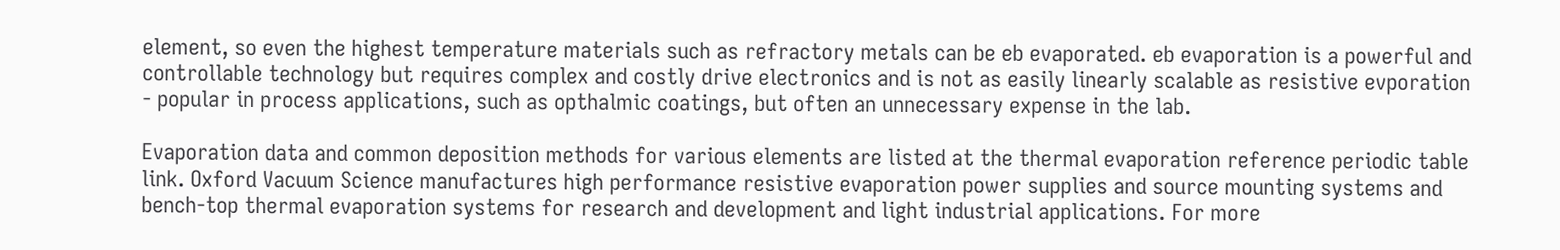element, so even the highest temperature materials such as refractory metals can be eb evaporated. eb evaporation is a powerful and controllable technology but requires complex and costly drive electronics and is not as easily linearly scalable as resistive evporation - popular in process applications, such as opthalmic coatings, but often an unnecessary expense in the lab.

Evaporation data and common deposition methods for various elements are listed at the thermal evaporation reference periodic table link. Oxford Vacuum Science manufactures high performance resistive evaporation power supplies and source mounting systems and bench-top thermal evaporation systems for research and development and light industrial applications. For more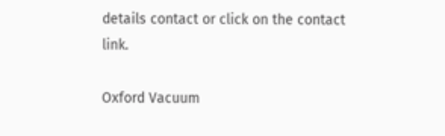details contact or click on the contact link.

Oxford Vacuum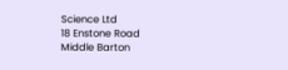Science Ltd
18 Enstone Road
Middle Barton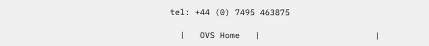tel: +44 (0) 7495 463875

  |   OVS Home   |                       |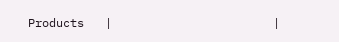Products   |                       |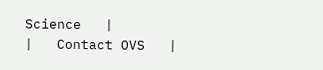Science   |                       |   Contact OVS   |